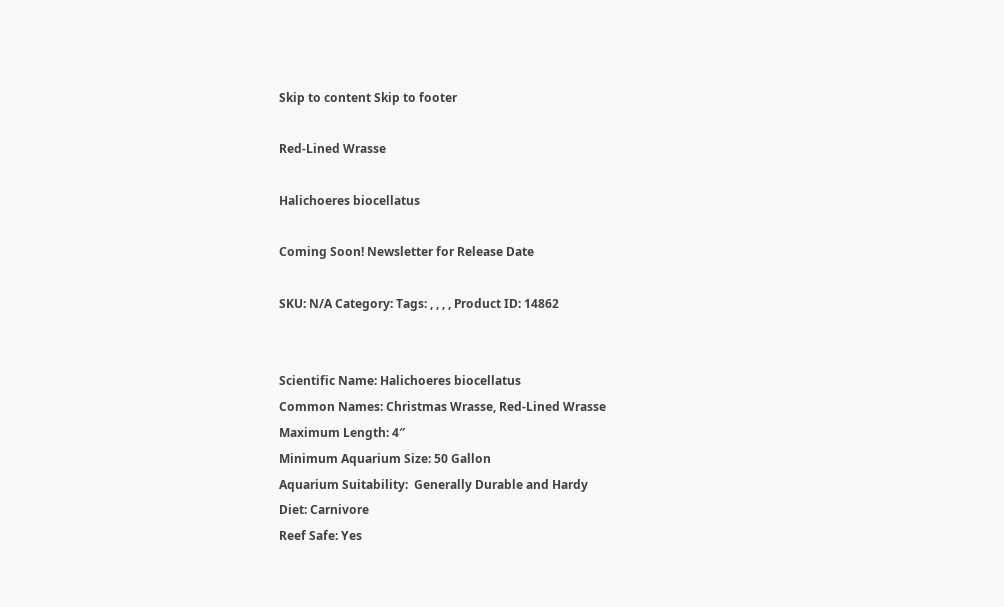Skip to content Skip to footer

Red-Lined Wrasse

Halichoeres biocellatus

Coming Soon! Newsletter for Release Date

SKU: N/A Category: Tags: , , , , Product ID: 14862


Scientific Name: Halichoeres biocellatus
Common Names: Christmas Wrasse, Red-Lined Wrasse
Maximum Length: 4″
Minimum Aquarium Size: 50 Gallon
Aquarium Suitability:  Generally Durable and Hardy
Diet: Carnivore
Reef Safe: Yes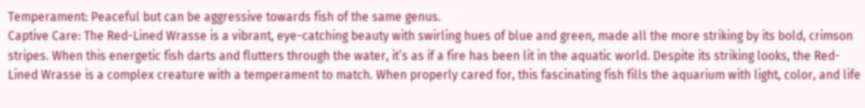Temperament: Peaceful but can be aggressive towards fish of the same genus.
Captive Care: The Red-Lined Wrasse is a vibrant, eye-catching beauty with swirling hues of blue and green, made all the more striking by its bold, crimson stripes. When this energetic fish darts and flutters through the water, it’s as if a fire has been lit in the aquatic world. Despite its striking looks, the Red-Lined Wrasse is a complex creature with a temperament to match. When properly cared for, this fascinating fish fills the aquarium with light, color, and life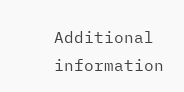Additional information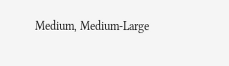Medium, Medium-Large